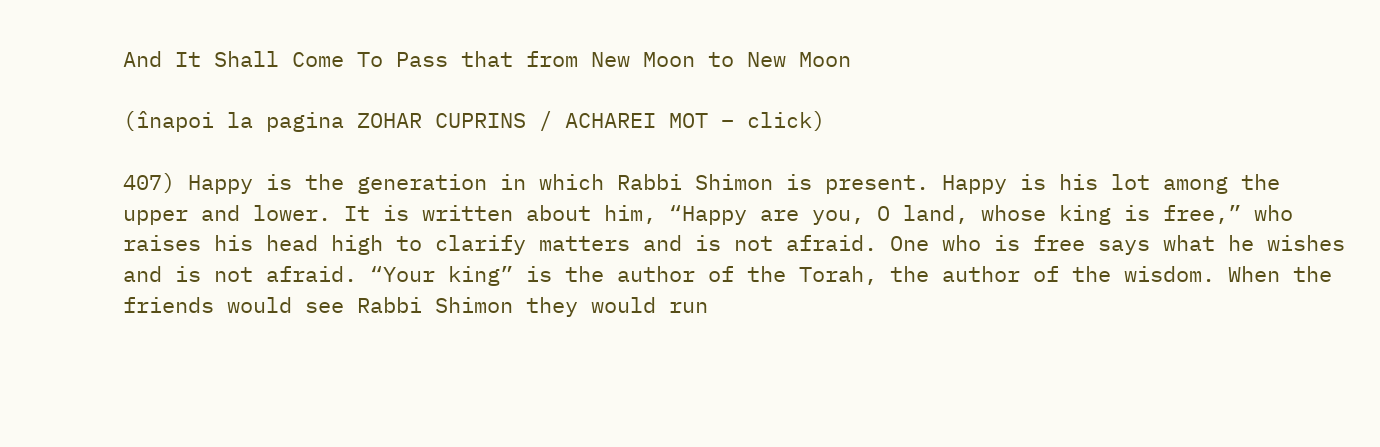And It Shall Come To Pass that from New Moon to New Moon

(înapoi la pagina ZOHAR CUPRINS / ACHAREI MOT – click)

407) Happy is the generation in which Rabbi Shimon is present. Happy is his lot among the upper and lower. It is written about him, “Happy are you, O land, whose king is free,” who raises his head high to clarify matters and is not afraid. One who is free says what he wishes and is not afraid. “Your king” is the author of the Torah, the author of the wisdom. When the friends would see Rabbi Shimon they would run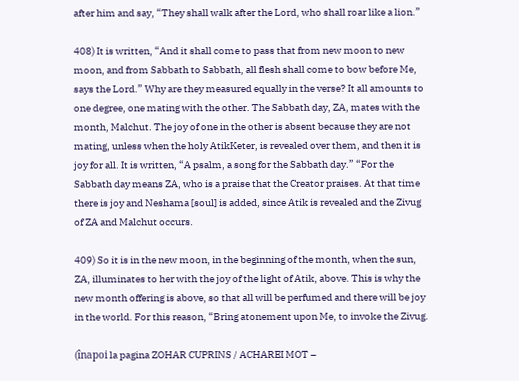after him and say, “They shall walk after the Lord, who shall roar like a lion.”

408) It is written, “And it shall come to pass that from new moon to new moon, and from Sabbath to Sabbath, all flesh shall come to bow before Me, says the Lord.” Why are they measured equally in the verse? It all amounts to one degree, one mating with the other. The Sabbath day, ZA, mates with the month, Malchut. The joy of one in the other is absent because they are not mating, unless when the holy AtikKeter, is revealed over them, and then it is joy for all. It is written, “A psalm, a song for the Sabbath day.” “For the Sabbath day means ZA, who is a praise that the Creator praises. At that time there is joy and Neshama [soul] is added, since Atik is revealed and the Zivug of ZA and Malchut occurs.

409) So it is in the new moon, in the beginning of the month, when the sun, ZA, illuminates to her with the joy of the light of Atik, above. This is why the new month offering is above, so that all will be perfumed and there will be joy in the world. For this reason, “Bring atonement upon Me, to invoke the Zivug.

(înapoi la pagina ZOHAR CUPRINS / ACHAREI MOT –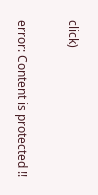click)

error: Content is protected !!